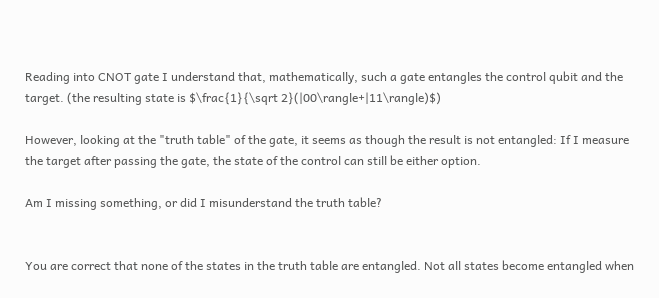Reading into CNOT gate I understand that, mathematically, such a gate entangles the control qubit and the target. (the resulting state is $\frac{1}{\sqrt 2}(|00\rangle+|11\rangle)$)

However, looking at the "truth table" of the gate, it seems as though the result is not entangled: If I measure the target after passing the gate, the state of the control can still be either option.

Am I missing something, or did I misunderstand the truth table?


You are correct that none of the states in the truth table are entangled. Not all states become entangled when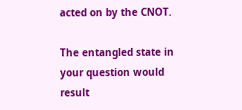acted on by the CNOT.

The entangled state in your question would result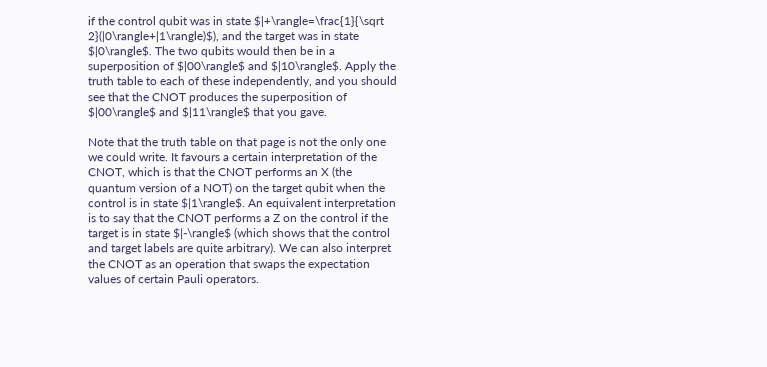if the control qubit was in state $|+\rangle=\frac{1}{\sqrt 2}(|0\rangle+|1\rangle)$), and the target was in state $|0\rangle$. The two qubits would then be in a superposition of $|00\rangle$ and $|10\rangle$. Apply the truth table to each of these independently, and you should see that the CNOT produces the superposition of $|00\rangle$ and $|11\rangle$ that you gave.

Note that the truth table on that page is not the only one we could write. It favours a certain interpretation of the CNOT, which is that the CNOT performs an X (the quantum version of a NOT) on the target qubit when the control is in state $|1\rangle$. An equivalent interpretation is to say that the CNOT performs a Z on the control if the target is in state $|-\rangle$ (which shows that the control and target labels are quite arbitrary). We can also interpret the CNOT as an operation that swaps the expectation values of certain Pauli operators.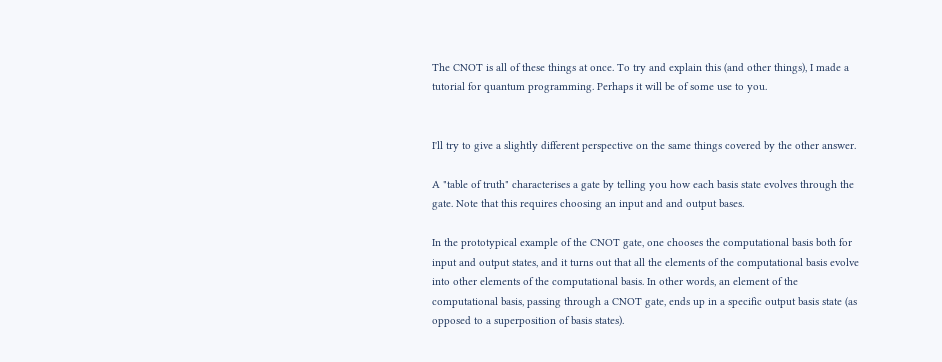The CNOT is all of these things at once. To try and explain this (and other things), I made a tutorial for quantum programming. Perhaps it will be of some use to you.


I'll try to give a slightly different perspective on the same things covered by the other answer.

A "table of truth" characterises a gate by telling you how each basis state evolves through the gate. Note that this requires choosing an input and and output bases.

In the prototypical example of the CNOT gate, one chooses the computational basis both for input and output states, and it turns out that all the elements of the computational basis evolve into other elements of the computational basis. In other words, an element of the computational basis, passing through a CNOT gate, ends up in a specific output basis state (as opposed to a superposition of basis states).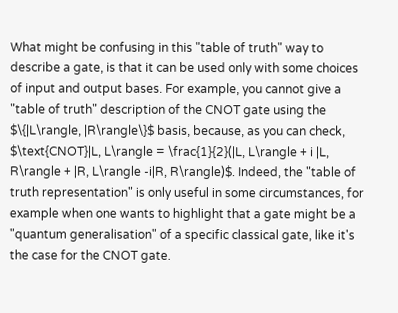What might be confusing in this "table of truth" way to describe a gate, is that it can be used only with some choices of input and output bases. For example, you cannot give a "table of truth" description of the CNOT gate using the $\{|L\rangle, |R\rangle\}$ basis, because, as you can check, $\text{CNOT}|L, L\rangle = \frac{1}{2}(|L, L\rangle + i |L, R\rangle + |R, L\rangle -i|R, R\rangle)$. Indeed, the "table of truth representation" is only useful in some circumstances, for example when one wants to highlight that a gate might be a "quantum generalisation" of a specific classical gate, like it's the case for the CNOT gate.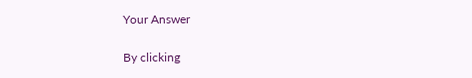Your Answer

By clicking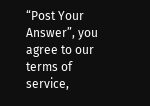“Post Your Answer”, you agree to our terms of service,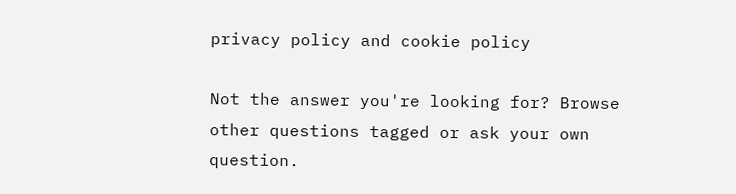privacy policy and cookie policy

Not the answer you're looking for? Browse other questions tagged or ask your own question.